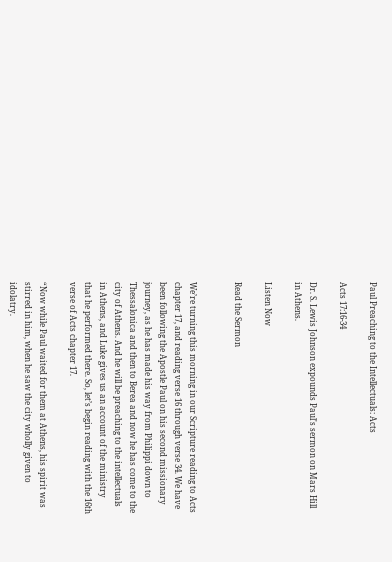Paul Preaching to the Intellectuals: Acts

Acts 17:16-34

Dr. S. Lewis Johnson expounds Paul's sermon on Mars Hill in Athens.

Listen Now

Read the Sermon


We’re turning this morning in our Scripture reading to Acts chapter 17, and reading verse 16 through verse 34. We have been following the Apostle Paul on his second missionary journey, as he has made his way from Philippi down to Thessalonica and then to Berea and now he has come to the city of Athens. And he will be preaching to the intellectuals in Athens, and Luke gives us an account of the ministry that he performed there. So, let’s begin reading with the 16th verse of Acts chapter 17.

“Now while Paul waited for them at Athens, his spirit was stirred in him, when he saw the city wholly given to idolatry.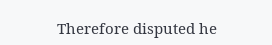Therefore disputed he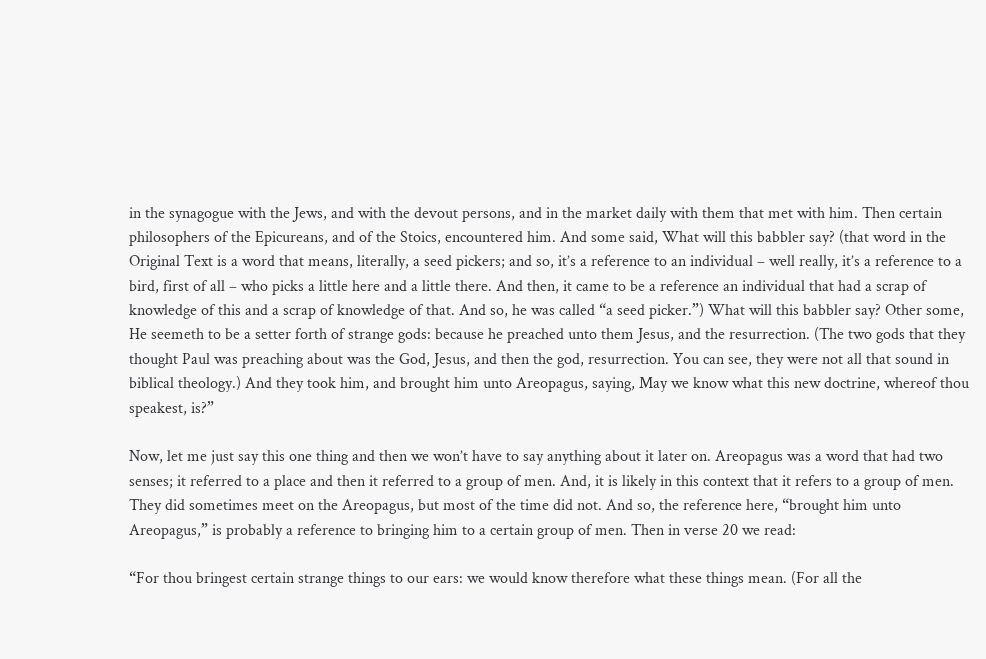in the synagogue with the Jews, and with the devout persons, and in the market daily with them that met with him. Then certain philosophers of the Epicureans, and of the Stoics, encountered him. And some said, What will this babbler say? (that word in the Original Text is a word that means, literally, a seed pickers; and so, it’s a reference to an individual – well really, it’s a reference to a bird, first of all – who picks a little here and a little there. And then, it came to be a reference an individual that had a scrap of knowledge of this and a scrap of knowledge of that. And so, he was called “a seed picker.”) What will this babbler say? Other some, He seemeth to be a setter forth of strange gods: because he preached unto them Jesus, and the resurrection. (The two gods that they thought Paul was preaching about was the God, Jesus, and then the god, resurrection. You can see, they were not all that sound in biblical theology.) And they took him, and brought him unto Areopagus, saying, May we know what this new doctrine, whereof thou speakest, is?”

Now, let me just say this one thing and then we won’t have to say anything about it later on. Areopagus was a word that had two senses; it referred to a place and then it referred to a group of men. And, it is likely in this context that it refers to a group of men. They did sometimes meet on the Areopagus, but most of the time did not. And so, the reference here, “brought him unto Areopagus,” is probably a reference to bringing him to a certain group of men. Then in verse 20 we read:

“For thou bringest certain strange things to our ears: we would know therefore what these things mean. (For all the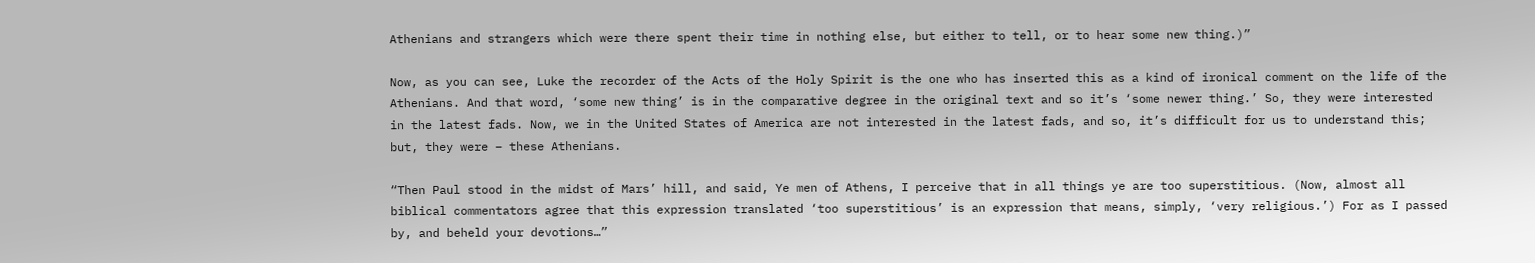Athenians and strangers which were there spent their time in nothing else, but either to tell, or to hear some new thing.)”

Now, as you can see, Luke the recorder of the Acts of the Holy Spirit is the one who has inserted this as a kind of ironical comment on the life of the Athenians. And that word, ‘some new thing’ is in the comparative degree in the original text and so it’s ‘some newer thing.’ So, they were interested in the latest fads. Now, we in the United States of America are not interested in the latest fads, and so, it’s difficult for us to understand this; but, they were – these Athenians.

“Then Paul stood in the midst of Mars’ hill, and said, Ye men of Athens, I perceive that in all things ye are too superstitious. (Now, almost all biblical commentators agree that this expression translated ‘too superstitious’ is an expression that means, simply, ‘very religious.’) For as I passed by, and beheld your devotions…”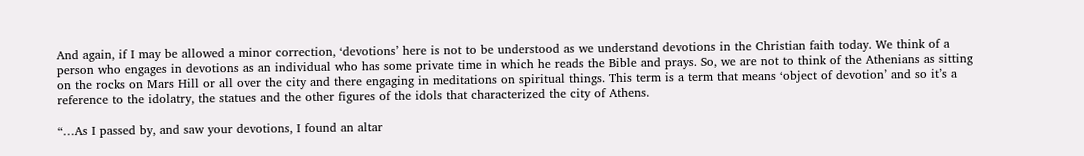And again, if I may be allowed a minor correction, ‘devotions’ here is not to be understood as we understand devotions in the Christian faith today. We think of a person who engages in devotions as an individual who has some private time in which he reads the Bible and prays. So, we are not to think of the Athenians as sitting on the rocks on Mars Hill or all over the city and there engaging in meditations on spiritual things. This term is a term that means ‘object of devotion’ and so it’s a reference to the idolatry, the statues and the other figures of the idols that characterized the city of Athens.

“…As I passed by, and saw your devotions, I found an altar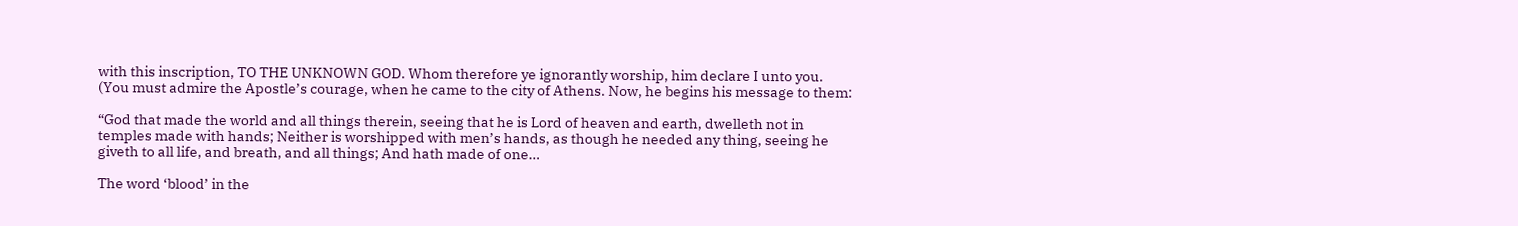with this inscription, TO THE UNKNOWN GOD. Whom therefore ye ignorantly worship, him declare I unto you. (You must admire the Apostle’s courage, when he came to the city of Athens. Now, he begins his message to them:

“God that made the world and all things therein, seeing that he is Lord of heaven and earth, dwelleth not in temples made with hands; Neither is worshipped with men’s hands, as though he needed any thing, seeing he giveth to all life, and breath, and all things; And hath made of one…

The word ‘blood’ in the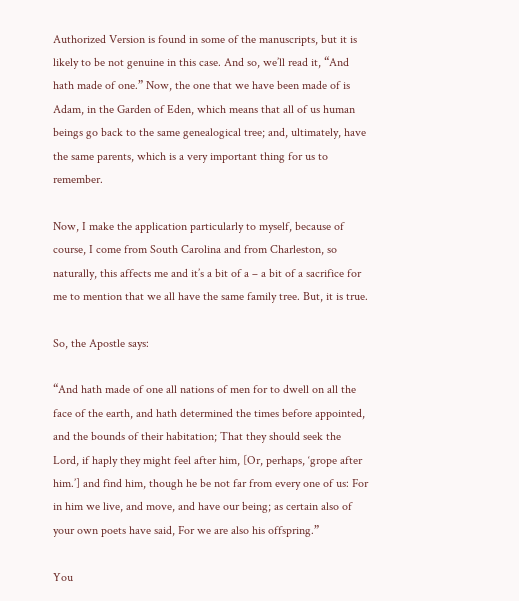Authorized Version is found in some of the manuscripts, but it is likely to be not genuine in this case. And so, we’ll read it, “And hath made of one.” Now, the one that we have been made of is Adam, in the Garden of Eden, which means that all of us human beings go back to the same genealogical tree; and, ultimately, have the same parents, which is a very important thing for us to remember.

Now, I make the application particularly to myself, because of course, I come from South Carolina and from Charleston, so naturally, this affects me and it’s a bit of a – a bit of a sacrifice for me to mention that we all have the same family tree. But, it is true.

So, the Apostle says:

“And hath made of one all nations of men for to dwell on all the face of the earth, and hath determined the times before appointed, and the bounds of their habitation; That they should seek the Lord, if haply they might feel after him, [Or, perhaps, ‘grope after him.’] and find him, though he be not far from every one of us: For in him we live, and move, and have our being; as certain also of your own poets have said, For we are also his offspring.”

You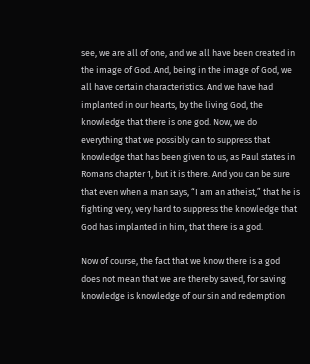see, we are all of one, and we all have been created in the image of God. And, being in the image of God, we all have certain characteristics. And we have had implanted in our hearts, by the living God, the knowledge that there is one god. Now, we do everything that we possibly can to suppress that knowledge that has been given to us, as Paul states in Romans chapter 1, but it is there. And you can be sure that even when a man says, “I am an atheist,” that he is fighting very, very hard to suppress the knowledge that God has implanted in him, that there is a god.

Now of course, the fact that we know there is a god does not mean that we are thereby saved, for saving knowledge is knowledge of our sin and redemption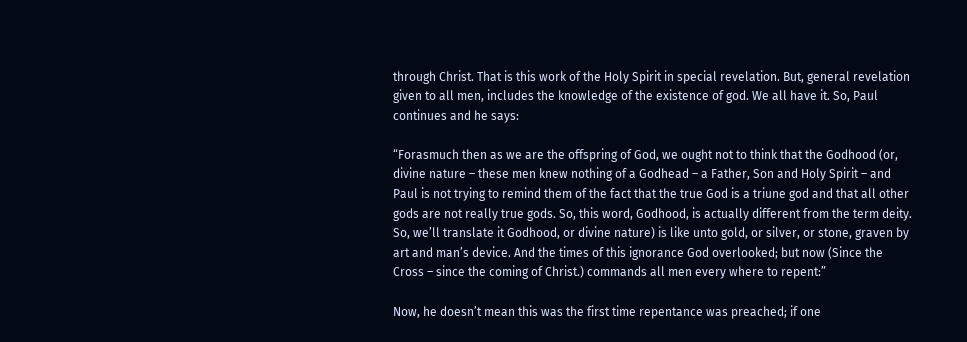through Christ. That is this work of the Holy Spirit in special revelation. But, general revelation given to all men, includes the knowledge of the existence of god. We all have it. So, Paul continues and he says:

“Forasmuch then as we are the offspring of God, we ought not to think that the Godhood (or, divine nature – these men knew nothing of a Godhead – a Father, Son and Holy Spirit – and Paul is not trying to remind them of the fact that the true God is a triune god and that all other gods are not really true gods. So, this word, Godhood, is actually different from the term deity. So, we’ll translate it Godhood, or divine nature) is like unto gold, or silver, or stone, graven by art and man’s device. And the times of this ignorance God overlooked; but now (Since the Cross – since the coming of Christ.) commands all men every where to repent:”

Now, he doesn’t mean this was the first time repentance was preached; if one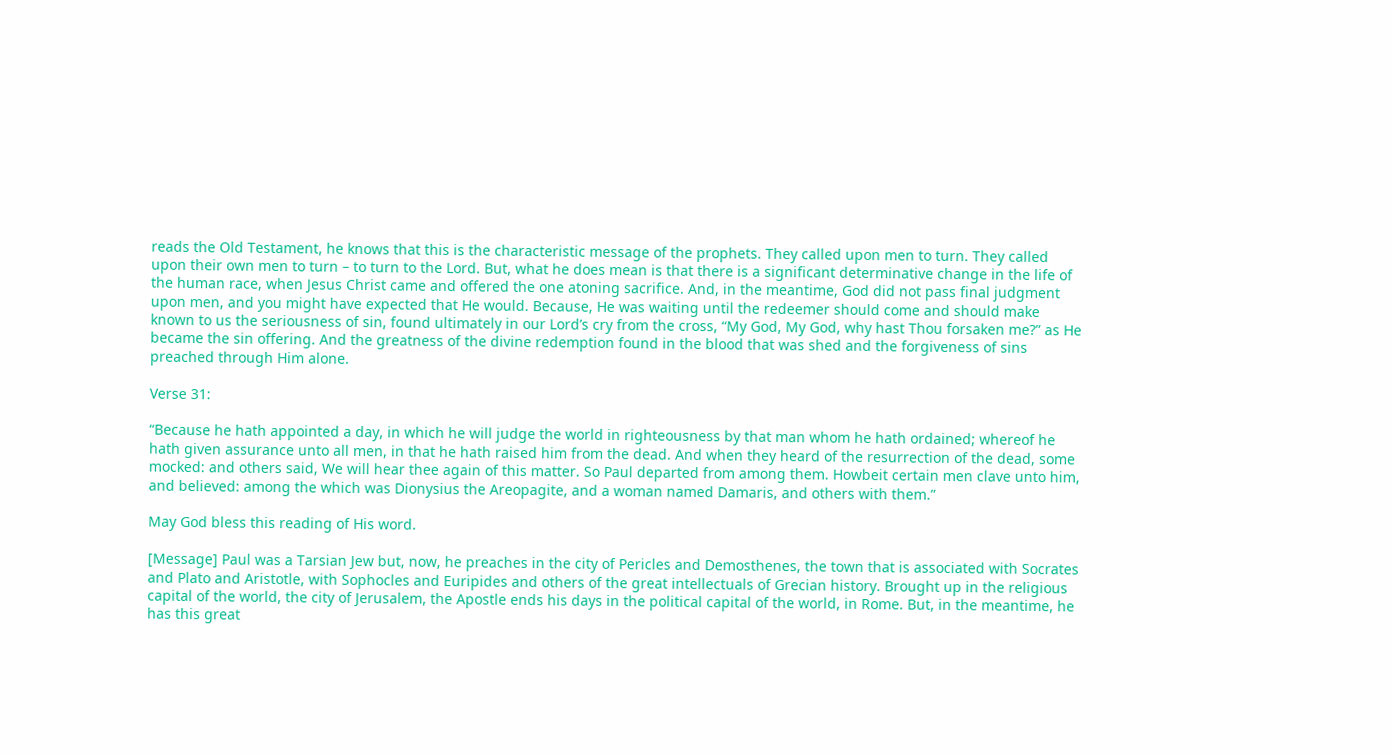reads the Old Testament, he knows that this is the characteristic message of the prophets. They called upon men to turn. They called upon their own men to turn – to turn to the Lord. But, what he does mean is that there is a significant determinative change in the life of the human race, when Jesus Christ came and offered the one atoning sacrifice. And, in the meantime, God did not pass final judgment upon men, and you might have expected that He would. Because, He was waiting until the redeemer should come and should make known to us the seriousness of sin, found ultimately in our Lord’s cry from the cross, “My God, My God, why hast Thou forsaken me?” as He became the sin offering. And the greatness of the divine redemption found in the blood that was shed and the forgiveness of sins preached through Him alone.

Verse 31:

“Because he hath appointed a day, in which he will judge the world in righteousness by that man whom he hath ordained; whereof he hath given assurance unto all men, in that he hath raised him from the dead. And when they heard of the resurrection of the dead, some mocked: and others said, We will hear thee again of this matter. So Paul departed from among them. Howbeit certain men clave unto him, and believed: among the which was Dionysius the Areopagite, and a woman named Damaris, and others with them.”

May God bless this reading of His word.

[Message] Paul was a Tarsian Jew but, now, he preaches in the city of Pericles and Demosthenes, the town that is associated with Socrates and Plato and Aristotle, with Sophocles and Euripides and others of the great intellectuals of Grecian history. Brought up in the religious capital of the world, the city of Jerusalem, the Apostle ends his days in the political capital of the world, in Rome. But, in the meantime, he has this great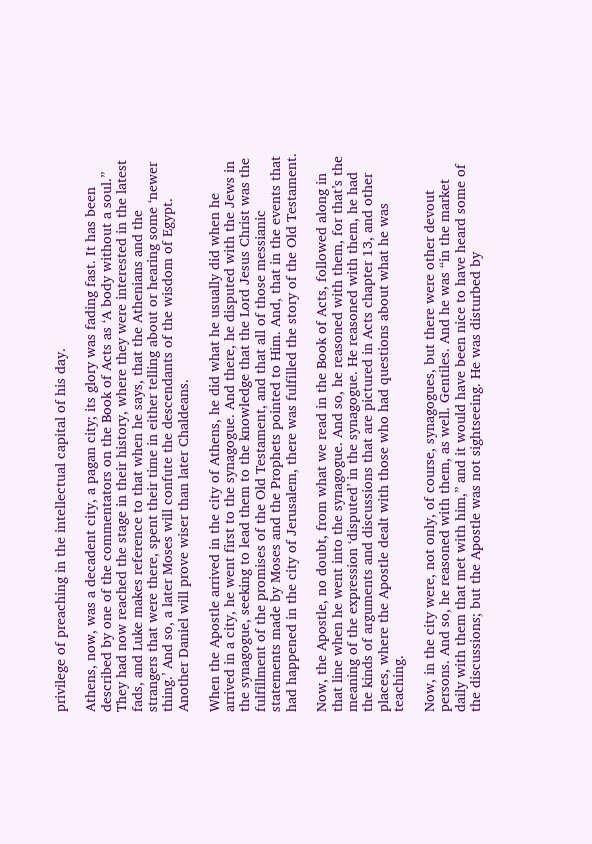privilege of preaching in the intellectual capital of his day.

Athens, now, was a decadent city, a pagan city; its glory was fading fast. It has been described by one of the commentators on the Book of Acts as ‘A body without a soul.” They had now reached the stage in their history, where they were interested in the latest fads, and Luke makes reference to that when he says, that the Athenians and the strangers that were there, spent their time in either telling about or hearing some ‘newer thing.’ And so, a later Moses will confute the descendants of the wisdom of Egypt. Another Daniel will prove wiser than later Chaldeans.

When the Apostle arrived in the city of Athens, he did what he usually did when he arrived in a city, he went first to the synagogue. And there, he disputed with the Jews in the synagogue, seeking to lead them to the knowledge that the Lord Jesus Christ was the fulfillment of the promises of the Old Testament, and that all of those messianic statements made by Moses and the Prophets pointed to Him. And, that in the events that had happened in the city of Jerusalem, there was fulfilled the story of the Old Testament.

Now, the Apostle, no doubt, from what we read in the Book of Acts, followed along in that line when he went into the synagogue. And so, he reasoned with them, for that’s the meaning of the expression ‘disputed’ in the synagogue. He reasoned with them, he had the kinds of arguments and discussions that are pictured in Acts chapter 13, and other places, where the Apostle dealt with those who had questions about what he was teaching.

Now, in the city were, not only, of course, synagogues, but there were other devout persons. And so, he reasoned with them, as well. Gentiles. And he was “in the market daily with them that met with him,” and it would have been nice to have heard some of the discussions; but the Apostle was not sightseeing. He was disturbed by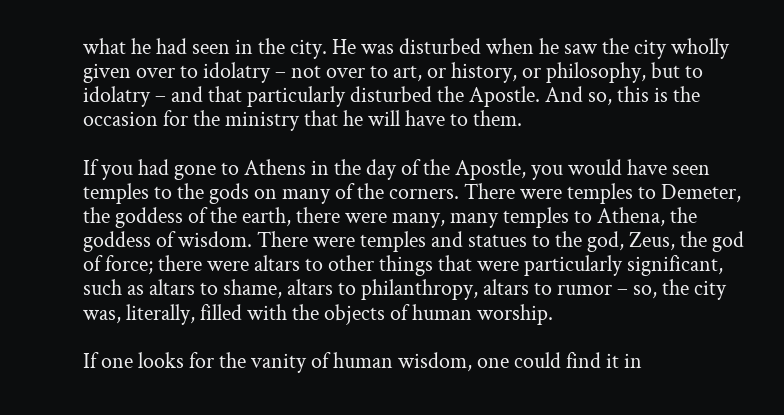what he had seen in the city. He was disturbed when he saw the city wholly given over to idolatry – not over to art, or history, or philosophy, but to idolatry – and that particularly disturbed the Apostle. And so, this is the occasion for the ministry that he will have to them.

If you had gone to Athens in the day of the Apostle, you would have seen temples to the gods on many of the corners. There were temples to Demeter, the goddess of the earth, there were many, many temples to Athena, the goddess of wisdom. There were temples and statues to the god, Zeus, the god of force; there were altars to other things that were particularly significant, such as altars to shame, altars to philanthropy, altars to rumor – so, the city was, literally, filled with the objects of human worship.

If one looks for the vanity of human wisdom, one could find it in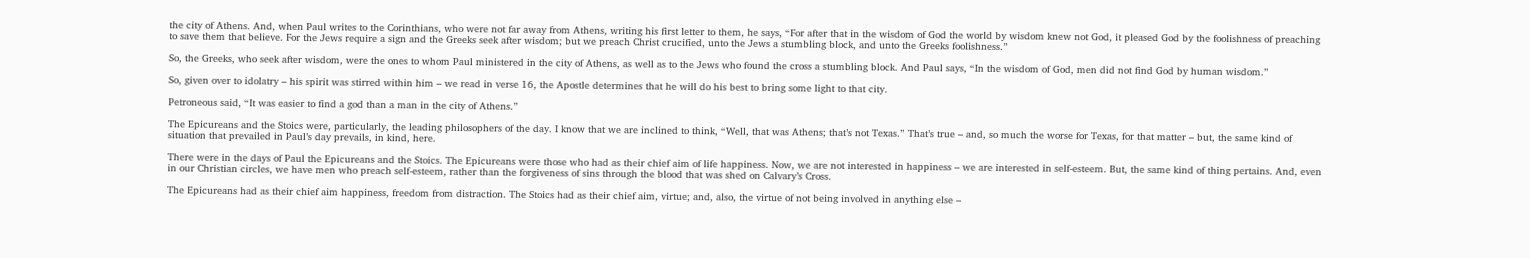the city of Athens. And, when Paul writes to the Corinthians, who were not far away from Athens, writing his first letter to them, he says, “For after that in the wisdom of God the world by wisdom knew not God, it pleased God by the foolishness of preaching to save them that believe. For the Jews require a sign and the Greeks seek after wisdom; but we preach Christ crucified, unto the Jews a stumbling block, and unto the Greeks foolishness.”

So, the Greeks, who seek after wisdom, were the ones to whom Paul ministered in the city of Athens, as well as to the Jews who found the cross a stumbling block. And Paul says, “In the wisdom of God, men did not find God by human wisdom.”

So, given over to idolatry – his spirit was stirred within him – we read in verse 16, the Apostle determines that he will do his best to bring some light to that city.

Petroneous said, “It was easier to find a god than a man in the city of Athens.”

The Epicureans and the Stoics were, particularly, the leading philosophers of the day. I know that we are inclined to think, “Well, that was Athens; that’s not Texas.” That’s true – and, so much the worse for Texas, for that matter – but, the same kind of situation that prevailed in Paul’s day prevails, in kind, here.

There were in the days of Paul the Epicureans and the Stoics. The Epicureans were those who had as their chief aim of life happiness. Now, we are not interested in happiness – we are interested in self-esteem. But, the same kind of thing pertains. And, even in our Christian circles, we have men who preach self-esteem, rather than the forgiveness of sins through the blood that was shed on Calvary’s Cross.

The Epicureans had as their chief aim happiness, freedom from distraction. The Stoics had as their chief aim, virtue; and, also, the virtue of not being involved in anything else –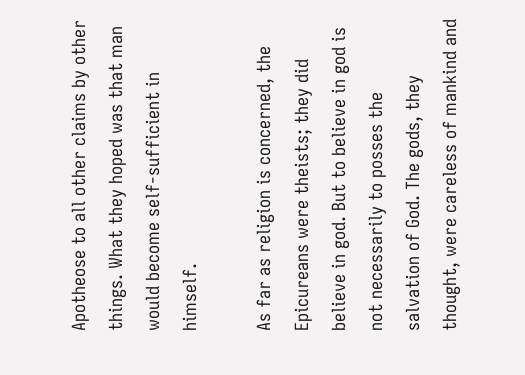Apotheose to all other claims by other things. What they hoped was that man would become self-sufficient in himself.

As far as religion is concerned, the Epicureans were theists; they did believe in god. But to believe in god is not necessarily to posses the salvation of God. The gods, they thought, were careless of mankind and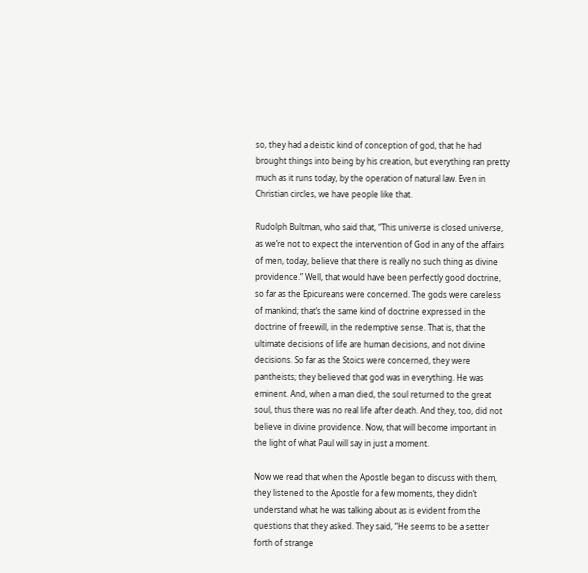so, they had a deistic kind of conception of god, that he had brought things into being by his creation, but everything ran pretty much as it runs today, by the operation of natural law. Even in Christian circles, we have people like that.

Rudolph Bultman, who said that, “This universe is closed universe, as we’re not to expect the intervention of God in any of the affairs of men, today, believe that there is really no such thing as divine providence.” Well, that would have been perfectly good doctrine, so far as the Epicureans were concerned. The gods were careless of mankind; that’s the same kind of doctrine expressed in the doctrine of freewill, in the redemptive sense. That is, that the ultimate decisions of life are human decisions, and not divine decisions. So far as the Stoics were concerned, they were pantheists; they believed that god was in everything. He was eminent. And, when a man died, the soul returned to the great soul, thus there was no real life after death. And they, too, did not believe in divine providence. Now, that will become important in the light of what Paul will say in just a moment.

Now we read that when the Apostle began to discuss with them, they listened to the Apostle for a few moments, they didn’t understand what he was talking about as is evident from the questions that they asked. They said, “He seems to be a setter forth of strange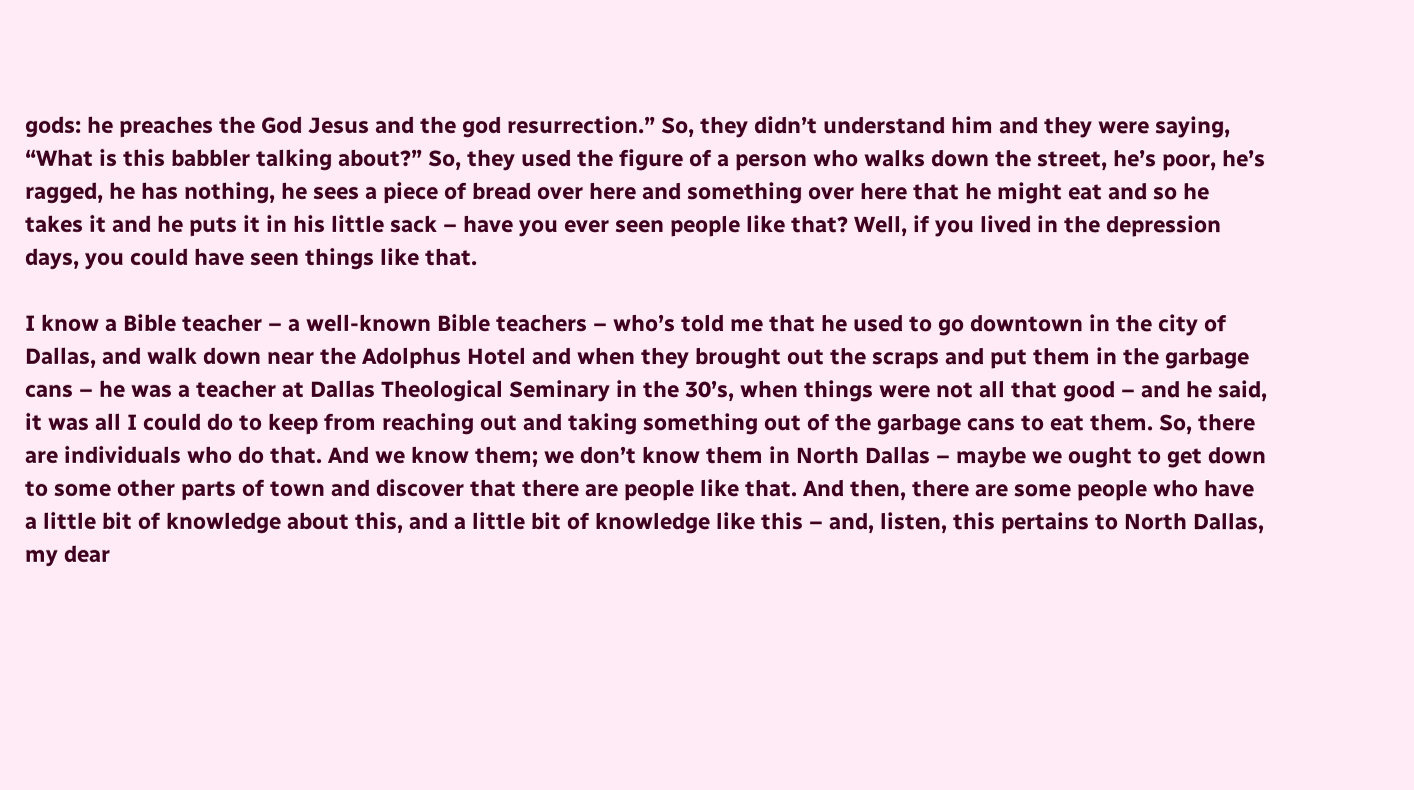gods: he preaches the God Jesus and the god resurrection.” So, they didn’t understand him and they were saying, “What is this babbler talking about?” So, they used the figure of a person who walks down the street, he’s poor, he’s ragged, he has nothing, he sees a piece of bread over here and something over here that he might eat and so he takes it and he puts it in his little sack – have you ever seen people like that? Well, if you lived in the depression days, you could have seen things like that.

I know a Bible teacher – a well-known Bible teachers – who’s told me that he used to go downtown in the city of Dallas, and walk down near the Adolphus Hotel and when they brought out the scraps and put them in the garbage cans – he was a teacher at Dallas Theological Seminary in the 30’s, when things were not all that good – and he said, it was all I could do to keep from reaching out and taking something out of the garbage cans to eat them. So, there are individuals who do that. And we know them; we don’t know them in North Dallas – maybe we ought to get down to some other parts of town and discover that there are people like that. And then, there are some people who have a little bit of knowledge about this, and a little bit of knowledge like this – and, listen, this pertains to North Dallas, my dear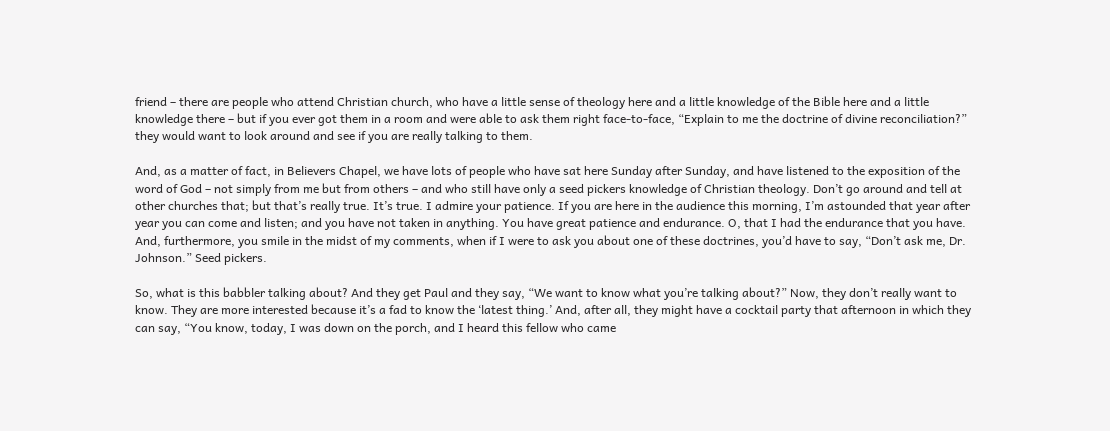friend – there are people who attend Christian church, who have a little sense of theology here and a little knowledge of the Bible here and a little knowledge there – but if you ever got them in a room and were able to ask them right face-to-face, “Explain to me the doctrine of divine reconciliation?” they would want to look around and see if you are really talking to them.

And, as a matter of fact, in Believers Chapel, we have lots of people who have sat here Sunday after Sunday, and have listened to the exposition of the word of God – not simply from me but from others – and who still have only a seed pickers knowledge of Christian theology. Don’t go around and tell at other churches that; but that’s really true. It’s true. I admire your patience. If you are here in the audience this morning, I’m astounded that year after year you can come and listen; and you have not taken in anything. You have great patience and endurance. O, that I had the endurance that you have. And, furthermore, you smile in the midst of my comments, when if I were to ask you about one of these doctrines, you’d have to say, “Don’t ask me, Dr. Johnson.” Seed pickers.

So, what is this babbler talking about? And they get Paul and they say, “We want to know what you’re talking about?” Now, they don’t really want to know. They are more interested because it’s a fad to know the ‘latest thing.’ And, after all, they might have a cocktail party that afternoon in which they can say, “You know, today, I was down on the porch, and I heard this fellow who came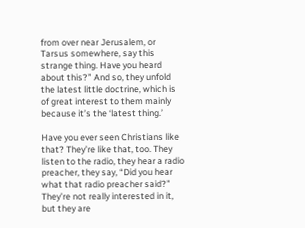from over near Jerusalem, or Tarsus somewhere, say this strange thing. Have you heard about this?” And so, they unfold the latest little doctrine, which is of great interest to them mainly because it’s the ‘latest thing.’

Have you ever seen Christians like that? They’re like that, too. They listen to the radio, they hear a radio preacher, they say, “Did you hear what that radio preacher said?” They’re not really interested in it, but they are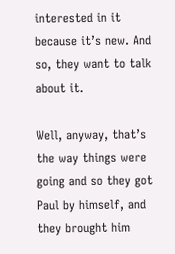interested in it because it’s new. And so, they want to talk about it.

Well, anyway, that’s the way things were going and so they got Paul by himself, and they brought him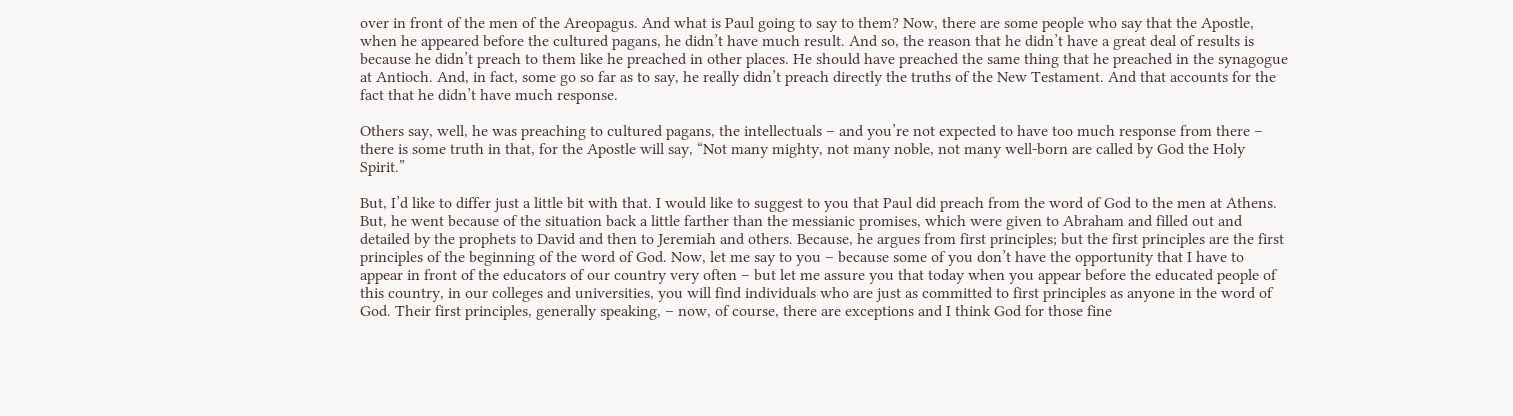over in front of the men of the Areopagus. And what is Paul going to say to them? Now, there are some people who say that the Apostle, when he appeared before the cultured pagans, he didn’t have much result. And so, the reason that he didn’t have a great deal of results is because he didn’t preach to them like he preached in other places. He should have preached the same thing that he preached in the synagogue at Antioch. And, in fact, some go so far as to say, he really didn’t preach directly the truths of the New Testament. And that accounts for the fact that he didn’t have much response.

Others say, well, he was preaching to cultured pagans, the intellectuals – and you’re not expected to have too much response from there – there is some truth in that, for the Apostle will say, “Not many mighty, not many noble, not many well-born are called by God the Holy Spirit.”

But, I’d like to differ just a little bit with that. I would like to suggest to you that Paul did preach from the word of God to the men at Athens. But, he went because of the situation back a little farther than the messianic promises, which were given to Abraham and filled out and detailed by the prophets to David and then to Jeremiah and others. Because, he argues from first principles; but the first principles are the first principles of the beginning of the word of God. Now, let me say to you – because some of you don’t have the opportunity that I have to appear in front of the educators of our country very often – but let me assure you that today when you appear before the educated people of this country, in our colleges and universities, you will find individuals who are just as committed to first principles as anyone in the word of God. Their first principles, generally speaking, – now, of course, there are exceptions and I think God for those fine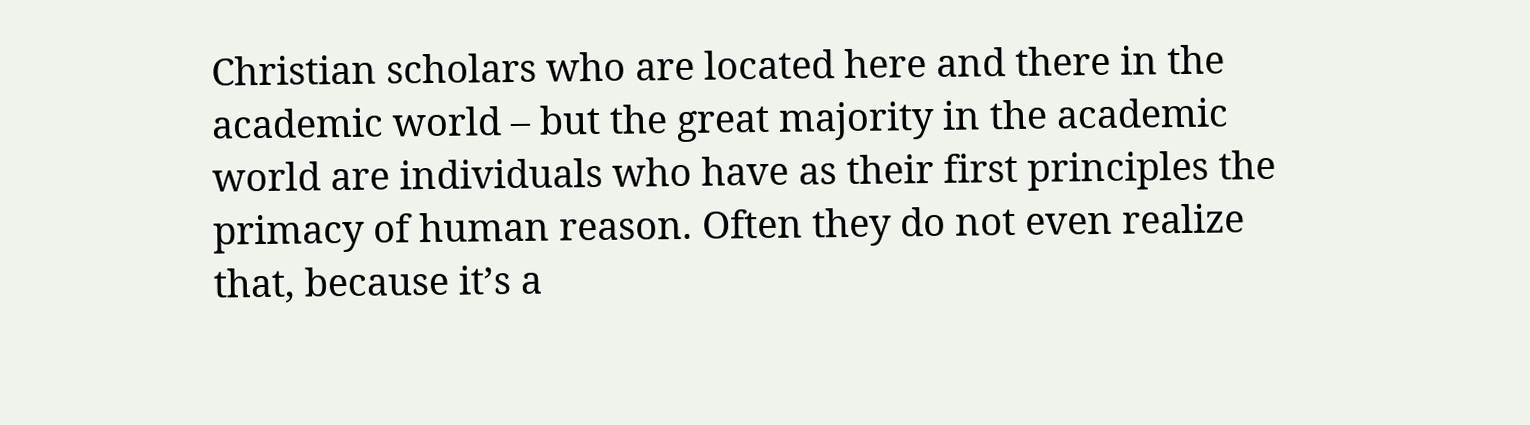Christian scholars who are located here and there in the academic world – but the great majority in the academic world are individuals who have as their first principles the primacy of human reason. Often they do not even realize that, because it’s a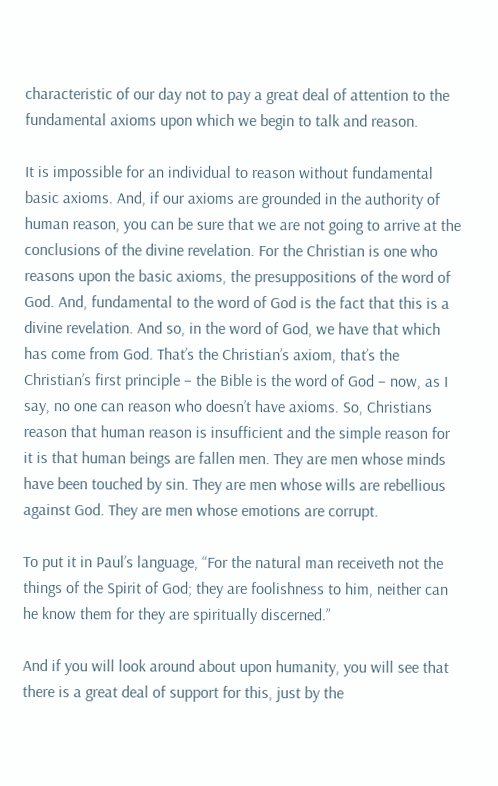characteristic of our day not to pay a great deal of attention to the fundamental axioms upon which we begin to talk and reason.

It is impossible for an individual to reason without fundamental basic axioms. And, if our axioms are grounded in the authority of human reason, you can be sure that we are not going to arrive at the conclusions of the divine revelation. For the Christian is one who reasons upon the basic axioms, the presuppositions of the word of God. And, fundamental to the word of God is the fact that this is a divine revelation. And so, in the word of God, we have that which has come from God. That’s the Christian’s axiom, that’s the Christian’s first principle – the Bible is the word of God – now, as I say, no one can reason who doesn’t have axioms. So, Christians reason that human reason is insufficient and the simple reason for it is that human beings are fallen men. They are men whose minds have been touched by sin. They are men whose wills are rebellious against God. They are men whose emotions are corrupt.

To put it in Paul’s language, “For the natural man receiveth not the things of the Spirit of God; they are foolishness to him, neither can he know them for they are spiritually discerned.”

And if you will look around about upon humanity, you will see that there is a great deal of support for this, just by the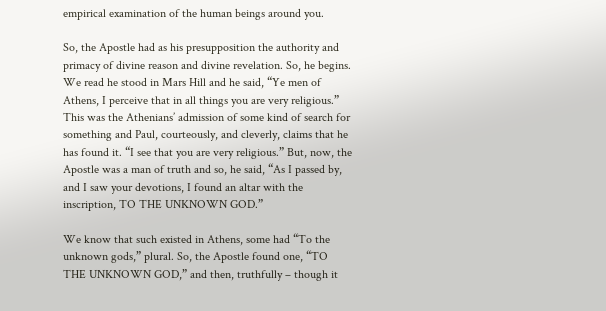empirical examination of the human beings around you.

So, the Apostle had as his presupposition the authority and primacy of divine reason and divine revelation. So, he begins. We read he stood in Mars Hill and he said, “Ye men of Athens, I perceive that in all things you are very religious.” This was the Athenians’ admission of some kind of search for something and Paul, courteously, and cleverly, claims that he has found it. “I see that you are very religious.” But, now, the Apostle was a man of truth and so, he said, “As I passed by, and I saw your devotions, I found an altar with the inscription, TO THE UNKNOWN GOD.”

We know that such existed in Athens, some had “To the unknown gods,” plural. So, the Apostle found one, “TO THE UNKNOWN GOD,” and then, truthfully – though it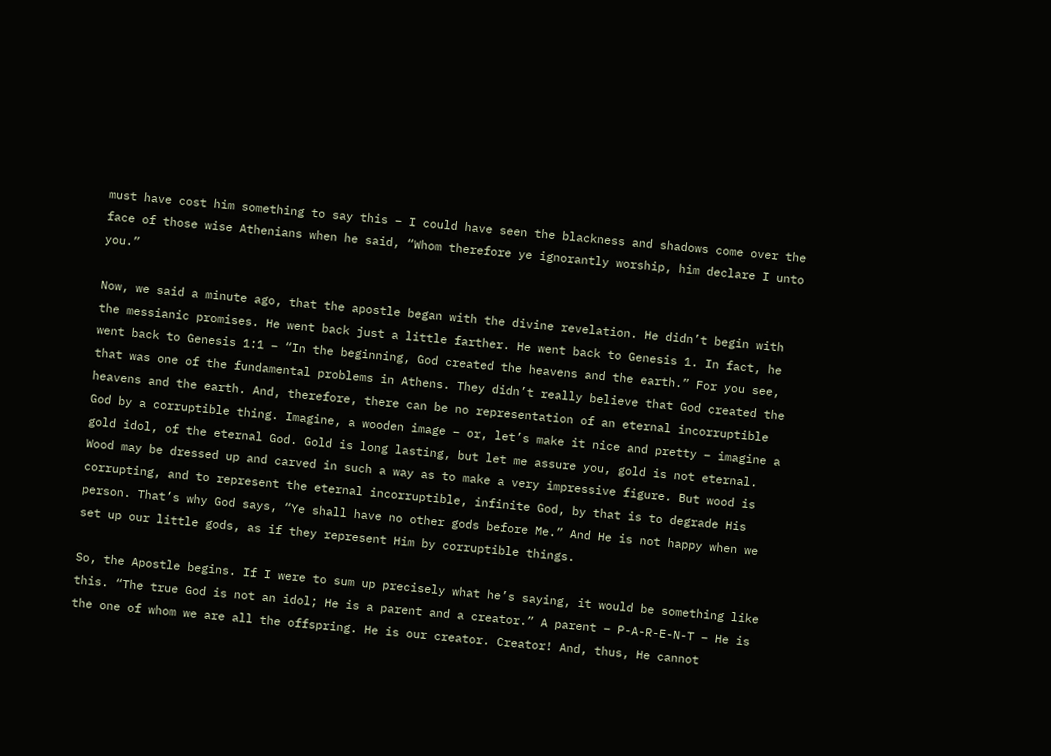must have cost him something to say this – I could have seen the blackness and shadows come over the face of those wise Athenians when he said, “Whom therefore ye ignorantly worship, him declare I unto you.”

Now, we said a minute ago, that the apostle began with the divine revelation. He didn’t begin with the messianic promises. He went back just a little farther. He went back to Genesis 1. In fact, he went back to Genesis 1:1 – “In the beginning, God created the heavens and the earth.” For you see, that was one of the fundamental problems in Athens. They didn’t really believe that God created the heavens and the earth. And, therefore, there can be no representation of an eternal incorruptible God by a corruptible thing. Imagine, a wooden image – or, let’s make it nice and pretty – imagine a gold idol, of the eternal God. Gold is long lasting, but let me assure you, gold is not eternal. Wood may be dressed up and carved in such a way as to make a very impressive figure. But wood is corrupting, and to represent the eternal incorruptible, infinite God, by that is to degrade His person. That’s why God says, “Ye shall have no other gods before Me.” And He is not happy when we set up our little gods, as if they represent Him by corruptible things.

So, the Apostle begins. If I were to sum up precisely what he’s saying, it would be something like this. “The true God is not an idol; He is a parent and a creator.” A parent – P-A-R-E-N-T – He is the one of whom we are all the offspring. He is our creator. Creator! And, thus, He cannot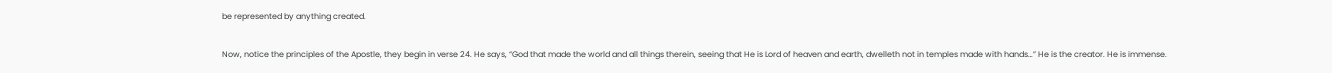be represented by anything created.

Now, notice the principles of the Apostle, they begin in verse 24. He says, “God that made the world and all things therein, seeing that He is Lord of heaven and earth, dwelleth not in temples made with hands…” He is the creator. He is immense.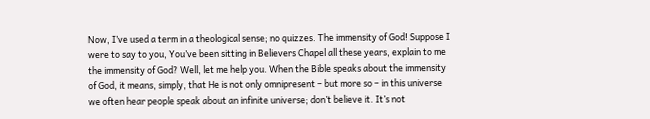Now, I’ve used a term in a theological sense; no quizzes. The immensity of God! Suppose I were to say to you, You’ve been sitting in Believers Chapel all these years, explain to me the immensity of God? Well, let me help you. When the Bible speaks about the immensity of God, it means, simply, that He is not only omnipresent – but more so – in this universe we often hear people speak about an infinite universe; don’t believe it. It’s not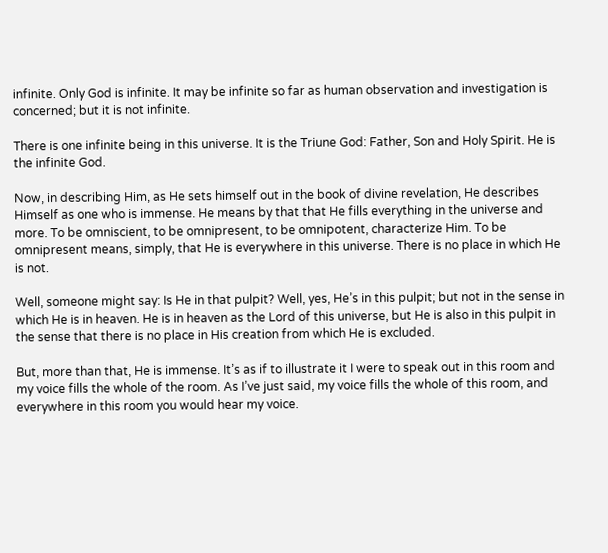infinite. Only God is infinite. It may be infinite so far as human observation and investigation is concerned; but it is not infinite.

There is one infinite being in this universe. It is the Triune God: Father, Son and Holy Spirit. He is the infinite God.

Now, in describing Him, as He sets himself out in the book of divine revelation, He describes Himself as one who is immense. He means by that that He fills everything in the universe and more. To be omniscient, to be omnipresent, to be omnipotent, characterize Him. To be omnipresent means, simply, that He is everywhere in this universe. There is no place in which He is not.

Well, someone might say: Is He in that pulpit? Well, yes, He’s in this pulpit; but not in the sense in which He is in heaven. He is in heaven as the Lord of this universe, but He is also in this pulpit in the sense that there is no place in His creation from which He is excluded.

But, more than that, He is immense. It’s as if to illustrate it I were to speak out in this room and my voice fills the whole of the room. As I’ve just said, my voice fills the whole of this room, and everywhere in this room you would hear my voice.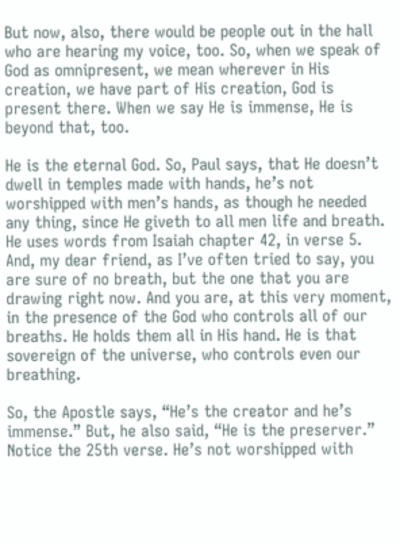But now, also, there would be people out in the hall who are hearing my voice, too. So, when we speak of God as omnipresent, we mean wherever in His creation, we have part of His creation, God is present there. When we say He is immense, He is beyond that, too.

He is the eternal God. So, Paul says, that He doesn’t dwell in temples made with hands, he’s not worshipped with men’s hands, as though he needed any thing, since He giveth to all men life and breath. He uses words from Isaiah chapter 42, in verse 5. And, my dear friend, as I’ve often tried to say, you are sure of no breath, but the one that you are drawing right now. And you are, at this very moment, in the presence of the God who controls all of our breaths. He holds them all in His hand. He is that sovereign of the universe, who controls even our breathing.

So, the Apostle says, “He’s the creator and he’s immense.” But, he also said, “He is the preserver.” Notice the 25th verse. He’s not worshipped with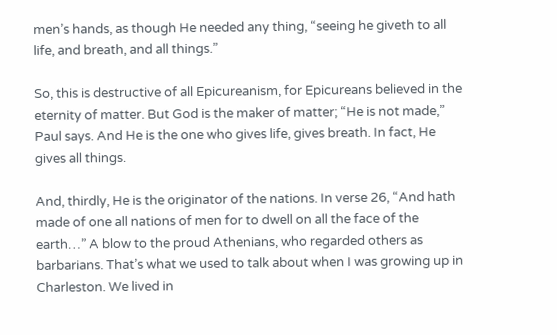men’s hands, as though He needed any thing, “seeing he giveth to all life, and breath, and all things.”

So, this is destructive of all Epicureanism, for Epicureans believed in the eternity of matter. But God is the maker of matter; “He is not made,” Paul says. And He is the one who gives life, gives breath. In fact, He gives all things.

And, thirdly, He is the originator of the nations. In verse 26, “And hath made of one all nations of men for to dwell on all the face of the earth…” A blow to the proud Athenians, who regarded others as barbarians. That’s what we used to talk about when I was growing up in Charleston. We lived in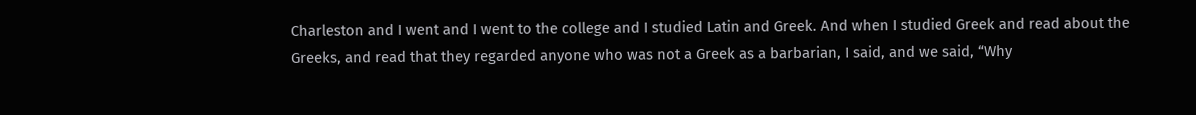Charleston and I went and I went to the college and I studied Latin and Greek. And when I studied Greek and read about the Greeks, and read that they regarded anyone who was not a Greek as a barbarian, I said, and we said, “Why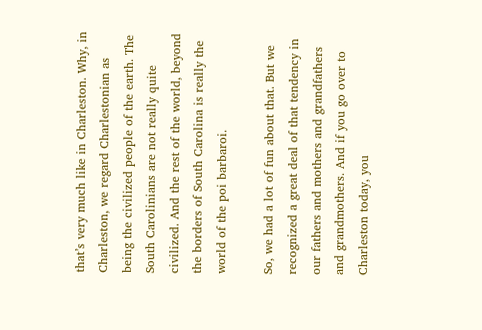that’s very much like in Charleston. Why, in Charleston, we regard Charlestonian as being the civilized people of the earth. The South Carolinians are not really quite civilized. And the rest of the world, beyond the borders of South Carolina is really the world of the poi barbaroi.

So, we had a lot of fun about that. But we recognized a great deal of that tendency in our fathers and mothers and grandfathers and grandmothers. And if you go over to Charleston today, you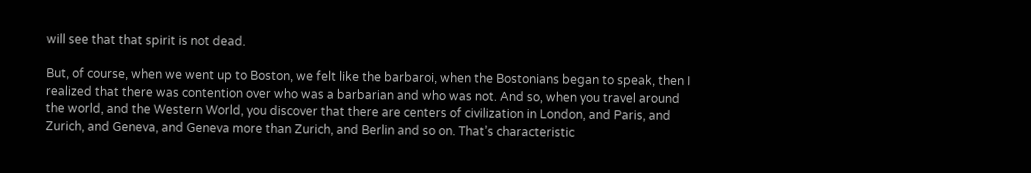will see that that spirit is not dead.

But, of course, when we went up to Boston, we felt like the barbaroi, when the Bostonians began to speak, then I realized that there was contention over who was a barbarian and who was not. And so, when you travel around the world, and the Western World, you discover that there are centers of civilization in London, and Paris, and Zurich, and Geneva, and Geneva more than Zurich, and Berlin and so on. That’s characteristic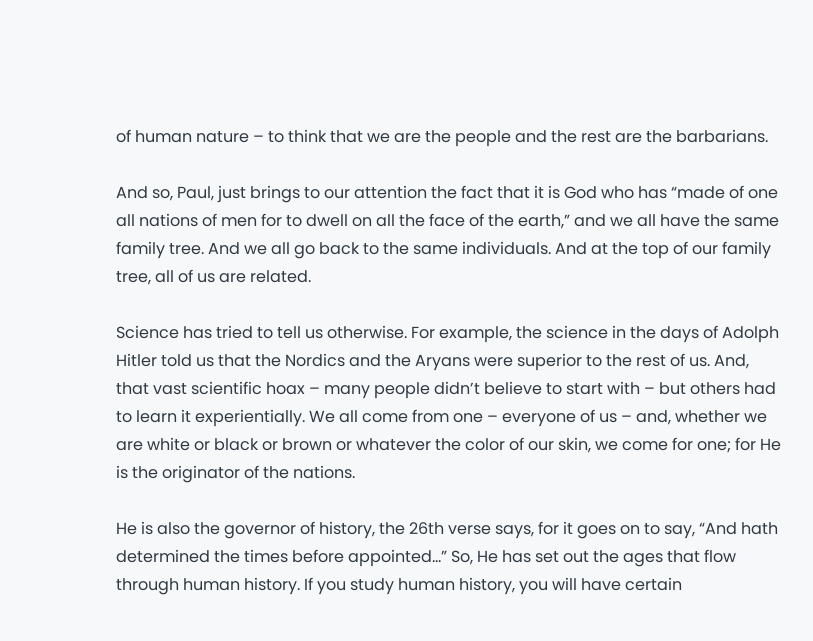of human nature – to think that we are the people and the rest are the barbarians.

And so, Paul, just brings to our attention the fact that it is God who has “made of one all nations of men for to dwell on all the face of the earth,” and we all have the same family tree. And we all go back to the same individuals. And at the top of our family tree, all of us are related.

Science has tried to tell us otherwise. For example, the science in the days of Adolph Hitler told us that the Nordics and the Aryans were superior to the rest of us. And, that vast scientific hoax – many people didn’t believe to start with – but others had to learn it experientially. We all come from one – everyone of us – and, whether we are white or black or brown or whatever the color of our skin, we come for one; for He is the originator of the nations.

He is also the governor of history, the 26th verse says, for it goes on to say, “And hath determined the times before appointed…” So, He has set out the ages that flow through human history. If you study human history, you will have certain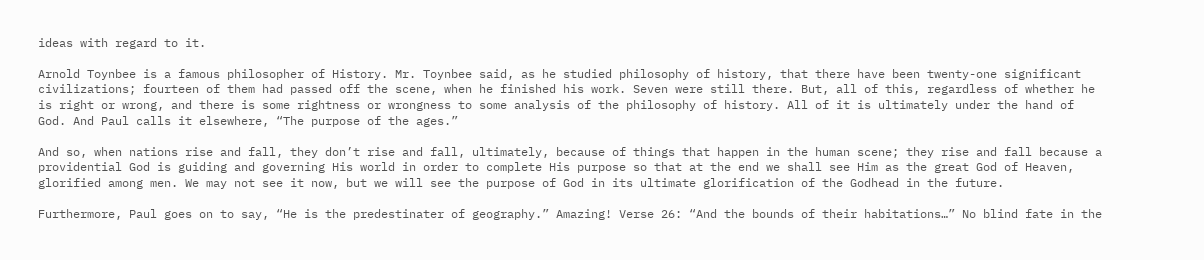ideas with regard to it.

Arnold Toynbee is a famous philosopher of History. Mr. Toynbee said, as he studied philosophy of history, that there have been twenty-one significant civilizations; fourteen of them had passed off the scene, when he finished his work. Seven were still there. But, all of this, regardless of whether he is right or wrong, and there is some rightness or wrongness to some analysis of the philosophy of history. All of it is ultimately under the hand of God. And Paul calls it elsewhere, “The purpose of the ages.”

And so, when nations rise and fall, they don’t rise and fall, ultimately, because of things that happen in the human scene; they rise and fall because a providential God is guiding and governing His world in order to complete His purpose so that at the end we shall see Him as the great God of Heaven, glorified among men. We may not see it now, but we will see the purpose of God in its ultimate glorification of the Godhead in the future.

Furthermore, Paul goes on to say, “He is the predestinater of geography.” Amazing! Verse 26: “And the bounds of their habitations…” No blind fate in the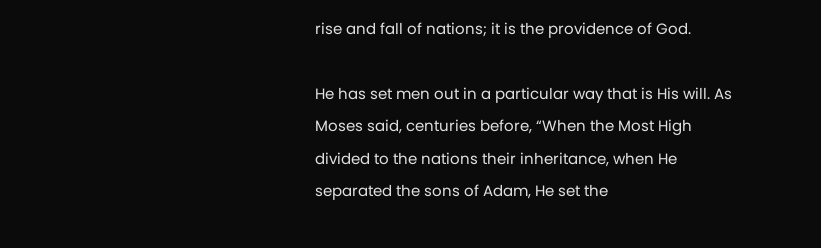rise and fall of nations; it is the providence of God.

He has set men out in a particular way that is His will. As Moses said, centuries before, “When the Most High divided to the nations their inheritance, when He separated the sons of Adam, He set the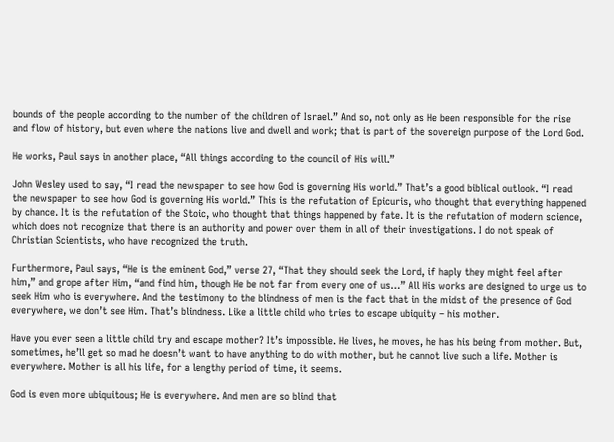bounds of the people according to the number of the children of Israel.” And so, not only as He been responsible for the rise and flow of history, but even where the nations live and dwell and work; that is part of the sovereign purpose of the Lord God.

He works, Paul says in another place, “All things according to the council of His will.”

John Wesley used to say, “I read the newspaper to see how God is governing His world.” That’s a good biblical outlook. “I read the newspaper to see how God is governing His world.” This is the refutation of Epicuris, who thought that everything happened by chance. It is the refutation of the Stoic, who thought that things happened by fate. It is the refutation of modern science, which does not recognize that there is an authority and power over them in all of their investigations. I do not speak of Christian Scientists, who have recognized the truth.

Furthermore, Paul says, “He is the eminent God,” verse 27, “That they should seek the Lord, if haply they might feel after him,” and grope after Him, “and find him, though He be not far from every one of us…” All His works are designed to urge us to seek Him who is everywhere. And the testimony to the blindness of men is the fact that in the midst of the presence of God everywhere, we don’t see Him. That’s blindness. Like a little child who tries to escape ubiquity – his mother.

Have you ever seen a little child try and escape mother? It’s impossible. He lives, he moves, he has his being from mother. But, sometimes, he’ll get so mad he doesn’t want to have anything to do with mother, but he cannot live such a life. Mother is everywhere. Mother is all his life, for a lengthy period of time, it seems.

God is even more ubiquitous; He is everywhere. And men are so blind that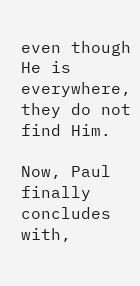even though He is everywhere, they do not find Him.

Now, Paul finally concludes with,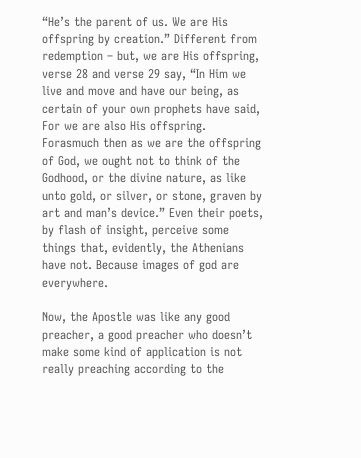“He’s the parent of us. We are His offspring by creation.” Different from redemption – but, we are His offspring, verse 28 and verse 29 say, “In Him we live and move and have our being, as certain of your own prophets have said, For we are also His offspring. Forasmuch then as we are the offspring of God, we ought not to think of the Godhood, or the divine nature, as like unto gold, or silver, or stone, graven by art and man’s device.” Even their poets, by flash of insight, perceive some things that, evidently, the Athenians have not. Because images of god are everywhere.

Now, the Apostle was like any good preacher, a good preacher who doesn’t make some kind of application is not really preaching according to the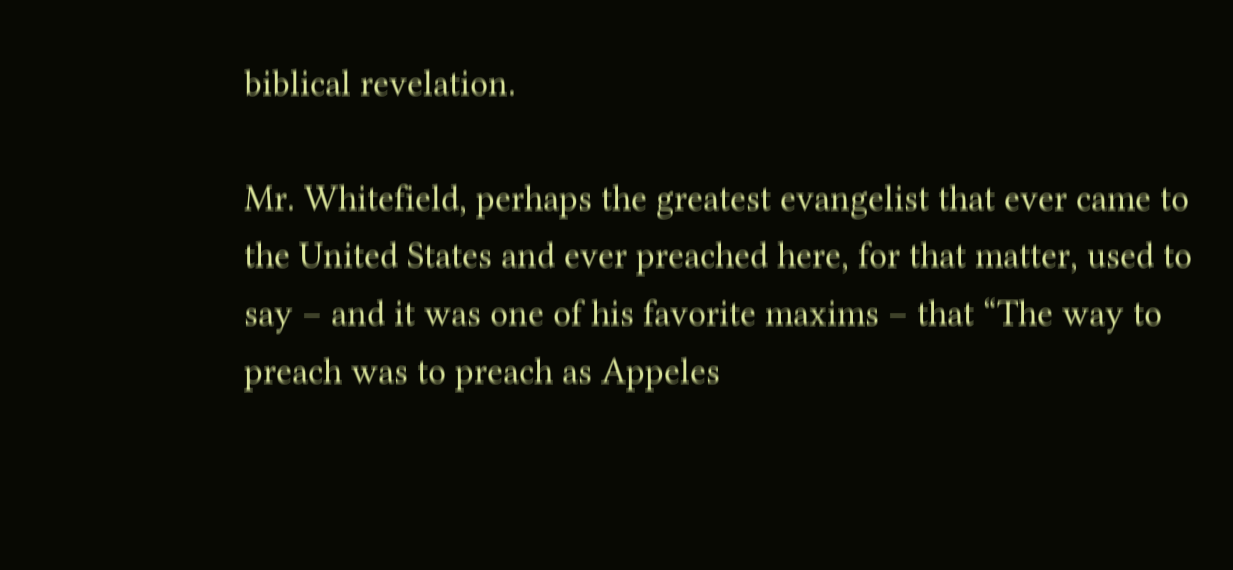biblical revelation.

Mr. Whitefield, perhaps the greatest evangelist that ever came to the United States and ever preached here, for that matter, used to say – and it was one of his favorite maxims – that “The way to preach was to preach as Appeles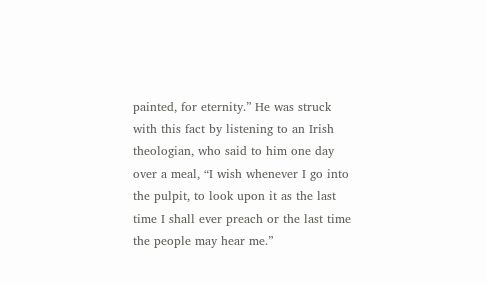painted, for eternity.” He was struck with this fact by listening to an Irish theologian, who said to him one day over a meal, “I wish whenever I go into the pulpit, to look upon it as the last time I shall ever preach or the last time the people may hear me.”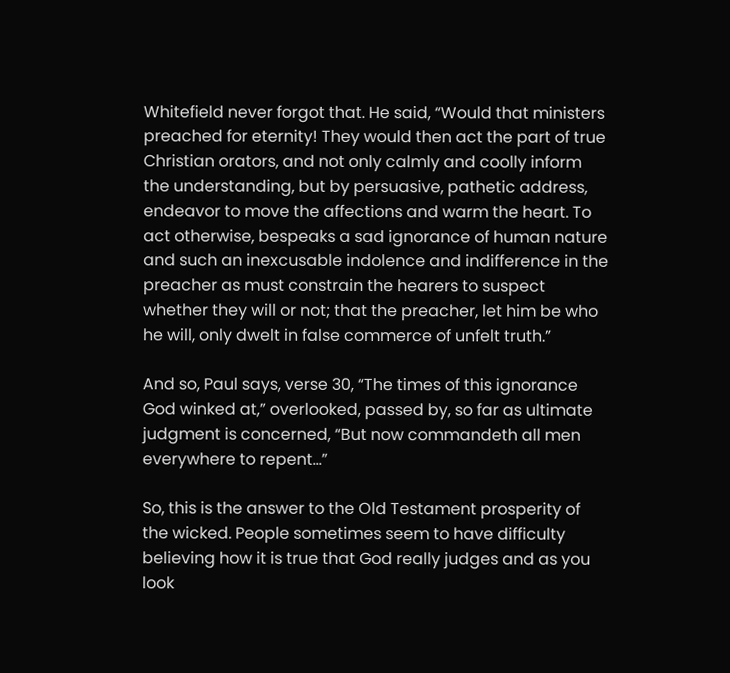Whitefield never forgot that. He said, “Would that ministers preached for eternity! They would then act the part of true Christian orators, and not only calmly and coolly inform the understanding, but by persuasive, pathetic address, endeavor to move the affections and warm the heart. To act otherwise, bespeaks a sad ignorance of human nature and such an inexcusable indolence and indifference in the preacher as must constrain the hearers to suspect whether they will or not; that the preacher, let him be who he will, only dwelt in false commerce of unfelt truth.”

And so, Paul says, verse 30, “The times of this ignorance God winked at,” overlooked, passed by, so far as ultimate judgment is concerned, “But now commandeth all men everywhere to repent…”

So, this is the answer to the Old Testament prosperity of the wicked. People sometimes seem to have difficulty believing how it is true that God really judges and as you look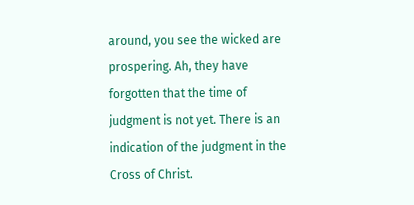around, you see the wicked are prospering. Ah, they have forgotten that the time of judgment is not yet. There is an indication of the judgment in the Cross of Christ.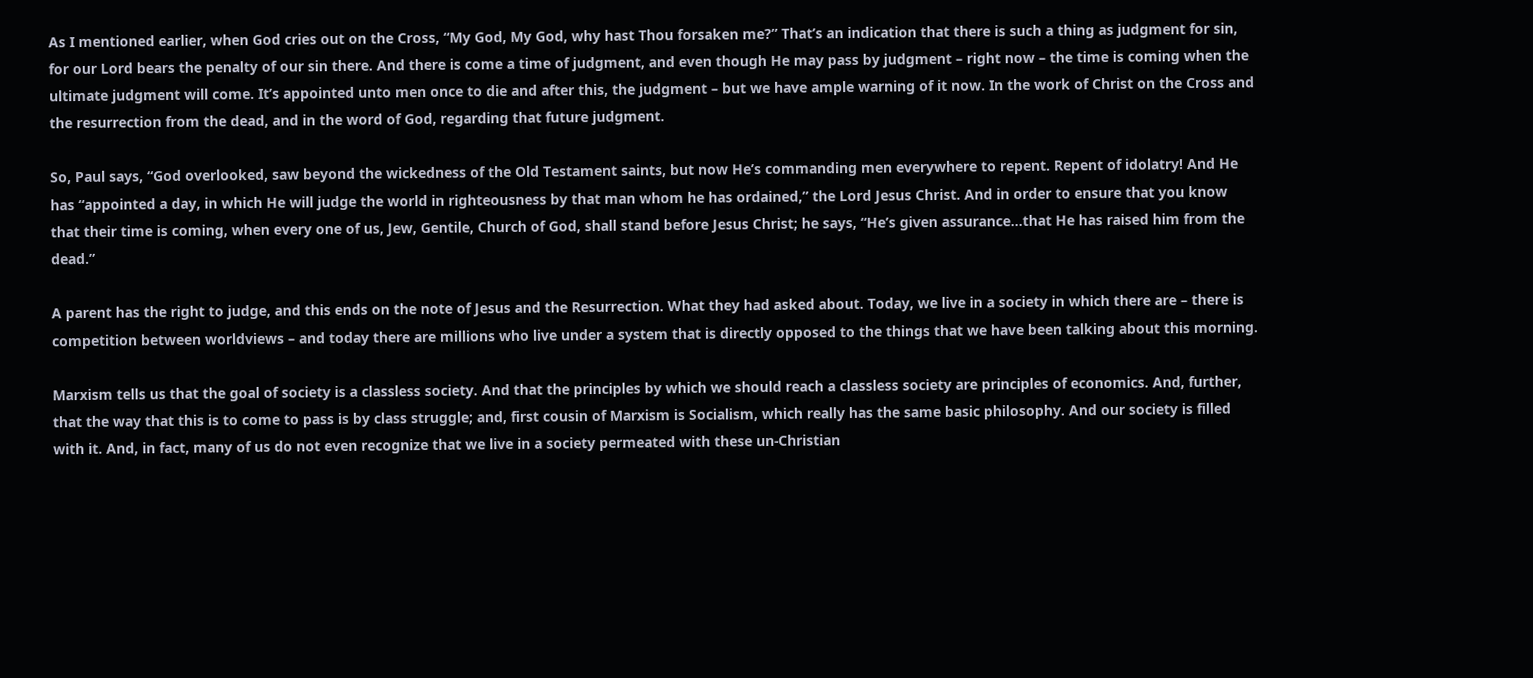As I mentioned earlier, when God cries out on the Cross, “My God, My God, why hast Thou forsaken me?” That’s an indication that there is such a thing as judgment for sin, for our Lord bears the penalty of our sin there. And there is come a time of judgment, and even though He may pass by judgment – right now – the time is coming when the ultimate judgment will come. It’s appointed unto men once to die and after this, the judgment – but we have ample warning of it now. In the work of Christ on the Cross and the resurrection from the dead, and in the word of God, regarding that future judgment.

So, Paul says, “God overlooked, saw beyond the wickedness of the Old Testament saints, but now He’s commanding men everywhere to repent. Repent of idolatry! And He has “appointed a day, in which He will judge the world in righteousness by that man whom he has ordained,” the Lord Jesus Christ. And in order to ensure that you know that their time is coming, when every one of us, Jew, Gentile, Church of God, shall stand before Jesus Christ; he says, “He’s given assurance…that He has raised him from the dead.”

A parent has the right to judge, and this ends on the note of Jesus and the Resurrection. What they had asked about. Today, we live in a society in which there are – there is competition between worldviews – and today there are millions who live under a system that is directly opposed to the things that we have been talking about this morning.

Marxism tells us that the goal of society is a classless society. And that the principles by which we should reach a classless society are principles of economics. And, further, that the way that this is to come to pass is by class struggle; and, first cousin of Marxism is Socialism, which really has the same basic philosophy. And our society is filled with it. And, in fact, many of us do not even recognize that we live in a society permeated with these un-Christian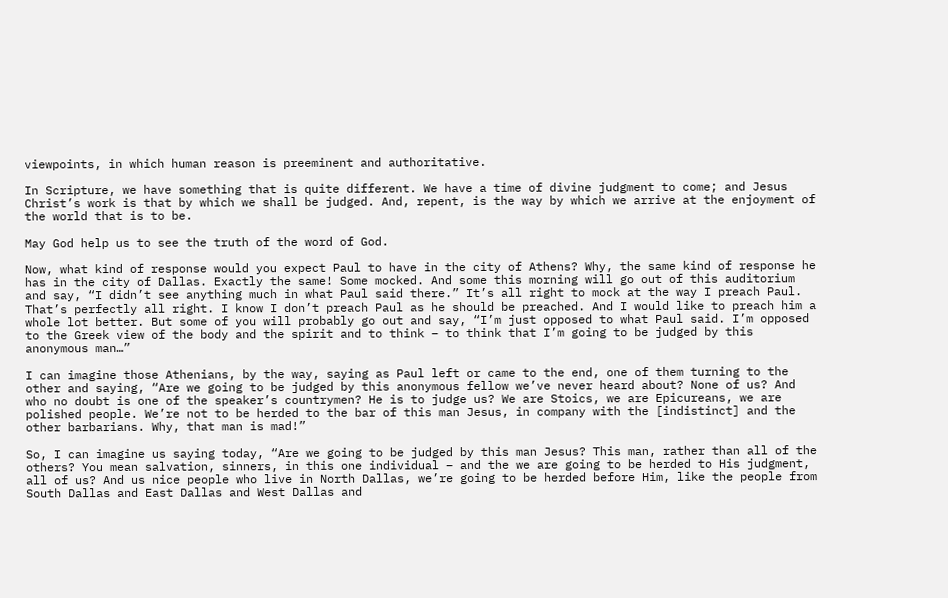viewpoints, in which human reason is preeminent and authoritative.

In Scripture, we have something that is quite different. We have a time of divine judgment to come; and Jesus Christ’s work is that by which we shall be judged. And, repent, is the way by which we arrive at the enjoyment of the world that is to be.

May God help us to see the truth of the word of God.

Now, what kind of response would you expect Paul to have in the city of Athens? Why, the same kind of response he has in the city of Dallas. Exactly the same! Some mocked. And some this morning will go out of this auditorium and say, “I didn’t see anything much in what Paul said there.” It’s all right to mock at the way I preach Paul. That’s perfectly all right. I know I don’t preach Paul as he should be preached. And I would like to preach him a whole lot better. But some of you will probably go out and say, “I’m just opposed to what Paul said. I’m opposed to the Greek view of the body and the spirit and to think – to think that I’m going to be judged by this anonymous man…”

I can imagine those Athenians, by the way, saying as Paul left or came to the end, one of them turning to the other and saying, “Are we going to be judged by this anonymous fellow we’ve never heard about? None of us? And who no doubt is one of the speaker’s countrymen? He is to judge us? We are Stoics, we are Epicureans, we are polished people. We’re not to be herded to the bar of this man Jesus, in company with the [indistinct] and the other barbarians. Why, that man is mad!”

So, I can imagine us saying today, “Are we going to be judged by this man Jesus? This man, rather than all of the others? You mean salvation, sinners, in this one individual – and the we are going to be herded to His judgment, all of us? And us nice people who live in North Dallas, we’re going to be herded before Him, like the people from South Dallas and East Dallas and West Dallas and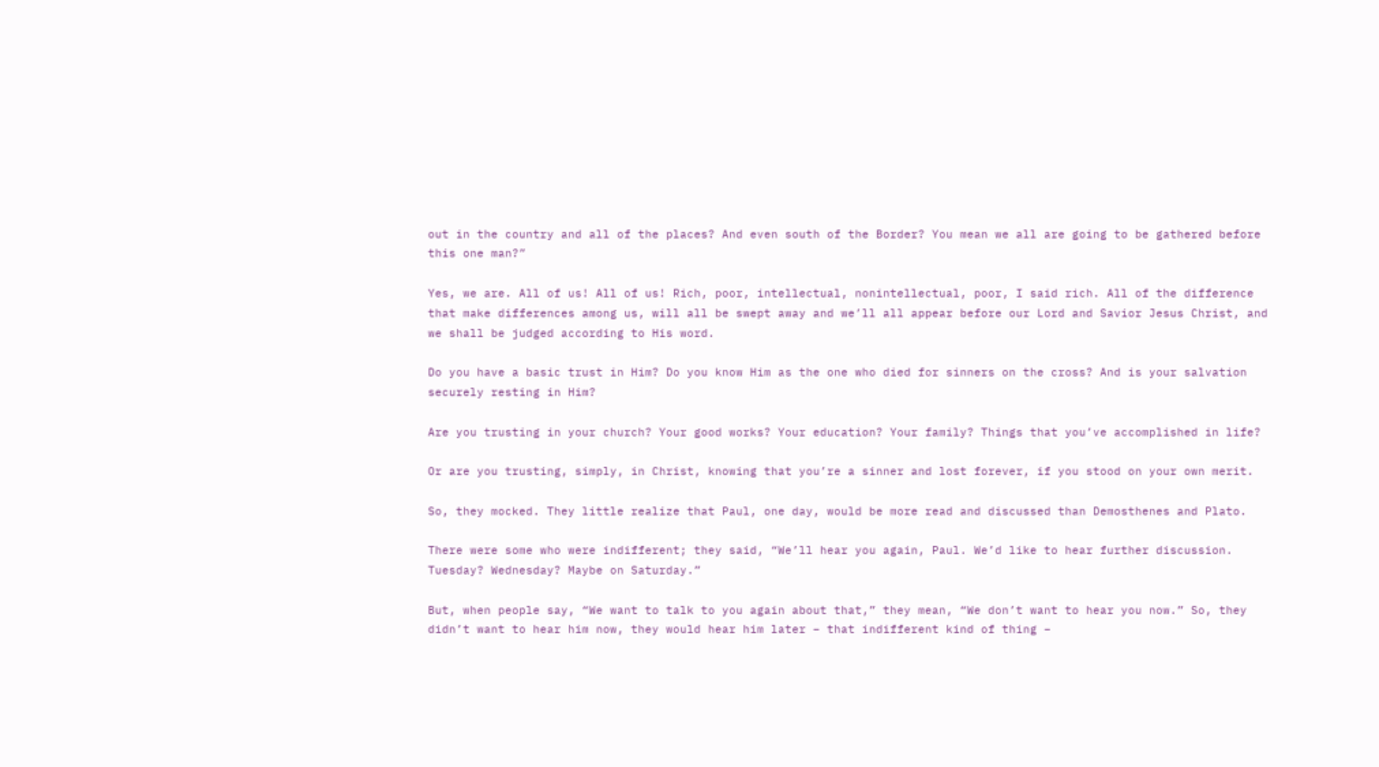out in the country and all of the places? And even south of the Border? You mean we all are going to be gathered before this one man?”

Yes, we are. All of us! All of us! Rich, poor, intellectual, nonintellectual, poor, I said rich. All of the difference that make differences among us, will all be swept away and we’ll all appear before our Lord and Savior Jesus Christ, and we shall be judged according to His word.

Do you have a basic trust in Him? Do you know Him as the one who died for sinners on the cross? And is your salvation securely resting in Him?

Are you trusting in your church? Your good works? Your education? Your family? Things that you’ve accomplished in life?

Or are you trusting, simply, in Christ, knowing that you’re a sinner and lost forever, if you stood on your own merit.

So, they mocked. They little realize that Paul, one day, would be more read and discussed than Demosthenes and Plato.

There were some who were indifferent; they said, “We’ll hear you again, Paul. We’d like to hear further discussion. Tuesday? Wednesday? Maybe on Saturday.”

But, when people say, “We want to talk to you again about that,” they mean, “We don’t want to hear you now.” So, they didn’t want to hear him now, they would hear him later – that indifferent kind of thing –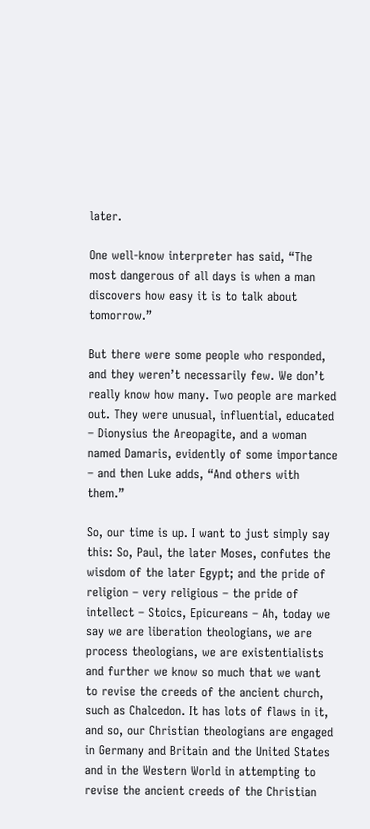later.

One well-know interpreter has said, “The most dangerous of all days is when a man discovers how easy it is to talk about tomorrow.”

But there were some people who responded, and they weren’t necessarily few. We don’t really know how many. Two people are marked out. They were unusual, influential, educated – Dionysius the Areopagite, and a woman named Damaris, evidently of some importance – and then Luke adds, “And others with them.”

So, our time is up. I want to just simply say this: So, Paul, the later Moses, confutes the wisdom of the later Egypt; and the pride of religion – very religious – the pride of intellect – Stoics, Epicureans – Ah, today we say we are liberation theologians, we are process theologians, we are existentialists and further we know so much that we want to revise the creeds of the ancient church, such as Chalcedon. It has lots of flaws in it, and so, our Christian theologians are engaged in Germany and Britain and the United States and in the Western World in attempting to revise the ancient creeds of the Christian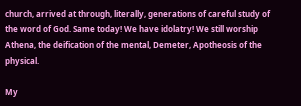church, arrived at through, literally, generations of careful study of the word of God. Same today! We have idolatry! We still worship Athena, the deification of the mental, Demeter, Apotheosis of the physical.

My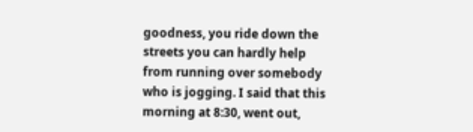goodness, you ride down the streets you can hardly help from running over somebody who is jogging. I said that this morning at 8:30, went out,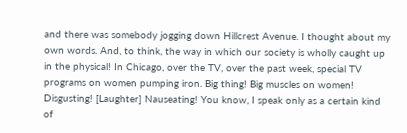and there was somebody jogging down Hillcrest Avenue. I thought about my own words. And, to think, the way in which our society is wholly caught up in the physical! In Chicago, over the TV, over the past week, special TV programs on women pumping iron. Big thing! Big muscles on women! Disgusting! [Laughter] Nauseating! You know, I speak only as a certain kind of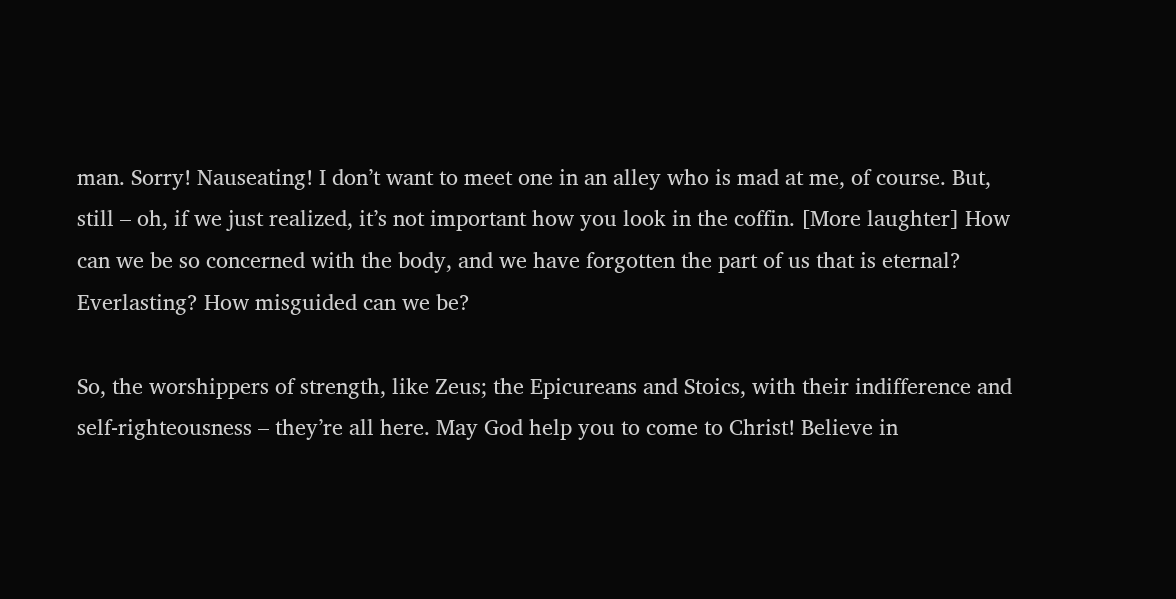man. Sorry! Nauseating! I don’t want to meet one in an alley who is mad at me, of course. But, still – oh, if we just realized, it’s not important how you look in the coffin. [More laughter] How can we be so concerned with the body, and we have forgotten the part of us that is eternal? Everlasting? How misguided can we be?

So, the worshippers of strength, like Zeus; the Epicureans and Stoics, with their indifference and self-righteousness – they’re all here. May God help you to come to Christ! Believe in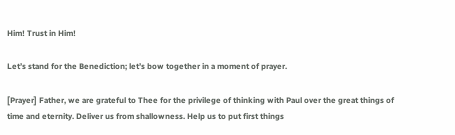Him! Trust in Him!

Let’s stand for the Benediction; let’s bow together in a moment of prayer.

[Prayer] Father, we are grateful to Thee for the privilege of thinking with Paul over the great things of time and eternity. Deliver us from shallowness. Help us to put first things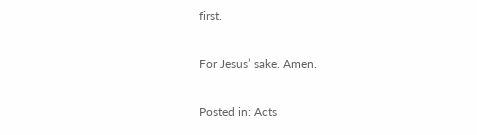first.

For Jesus’ sake. Amen.

Posted in: Acts